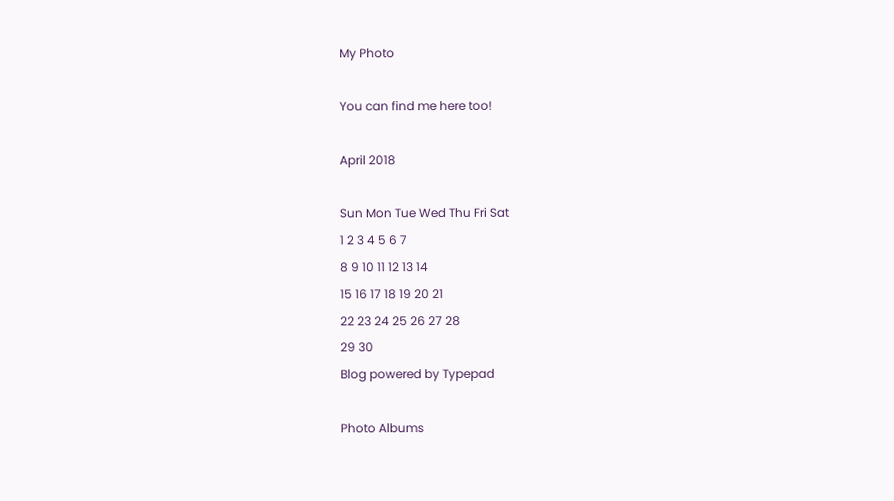My Photo

You can find me here too!

April 2018

Sun Mon Tue Wed Thu Fri Sat
1 2 3 4 5 6 7
8 9 10 11 12 13 14
15 16 17 18 19 20 21
22 23 24 25 26 27 28
29 30
Blog powered by Typepad

Photo Albums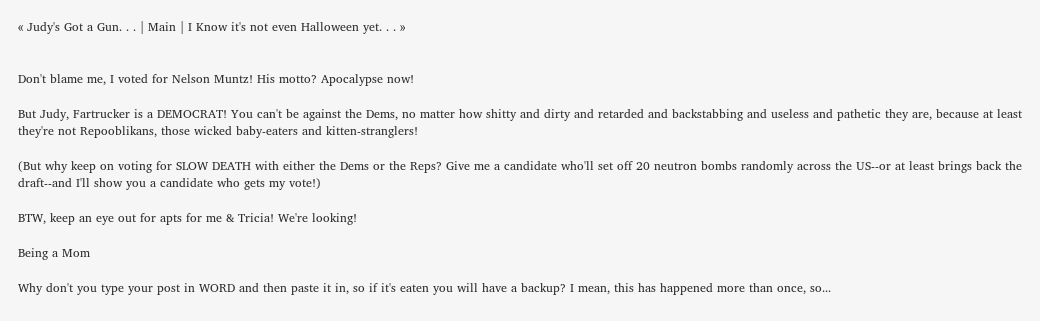« Judy's Got a Gun. . . | Main | I Know it's not even Halloween yet. . . »


Don't blame me, I voted for Nelson Muntz! His motto? Apocalypse now!

But Judy, Fartrucker is a DEMOCRAT! You can't be against the Dems, no matter how shitty and dirty and retarded and backstabbing and useless and pathetic they are, because at least they're not Repooblikans, those wicked baby-eaters and kitten-stranglers!

(But why keep on voting for SLOW DEATH with either the Dems or the Reps? Give me a candidate who'll set off 20 neutron bombs randomly across the US--or at least brings back the draft--and I'll show you a candidate who gets my vote!)

BTW, keep an eye out for apts for me & Tricia! We're looking!

Being a Mom

Why don't you type your post in WORD and then paste it in, so if it's eaten you will have a backup? I mean, this has happened more than once, so...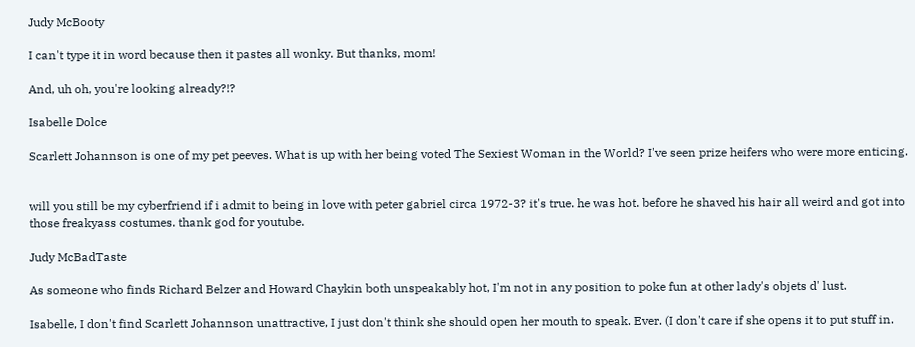Judy McBooty

I can't type it in word because then it pastes all wonky. But thanks, mom!

And, uh oh, you're looking already?!?

Isabelle Dolce

Scarlett Johannson is one of my pet peeves. What is up with her being voted The Sexiest Woman in the World? I've seen prize heifers who were more enticing.


will you still be my cyberfriend if i admit to being in love with peter gabriel circa 1972-3? it's true. he was hot. before he shaved his hair all weird and got into those freakyass costumes. thank god for youtube.

Judy McBadTaste

As someone who finds Richard Belzer and Howard Chaykin both unspeakably hot, I'm not in any position to poke fun at other lady's objets d' lust.

Isabelle, I don't find Scarlett Johannson unattractive, I just don't think she should open her mouth to speak. Ever. (I don't care if she opens it to put stuff in.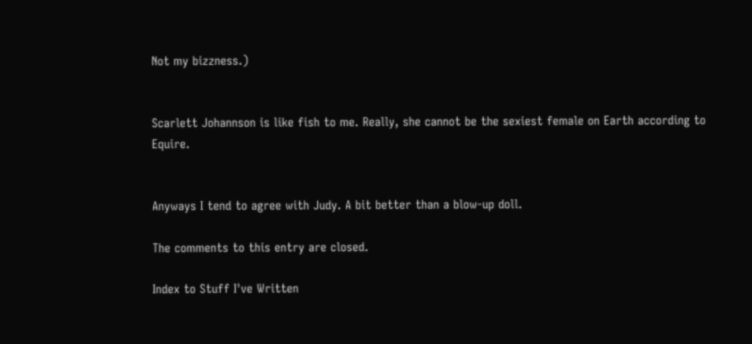Not my bizzness.)


Scarlett Johannson is like fish to me. Really, she cannot be the sexiest female on Earth according to Equire.


Anyways I tend to agree with Judy. A bit better than a blow-up doll.

The comments to this entry are closed.

Index to Stuff I've Written